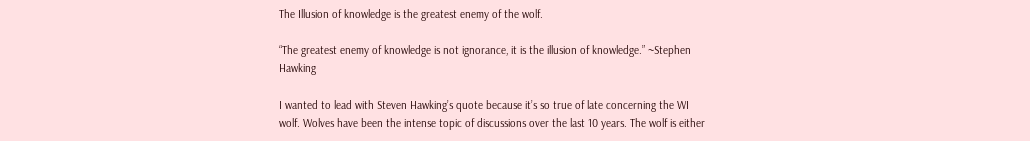The Illusion of knowledge is the greatest enemy of the wolf.

“The greatest enemy of knowledge is not ignorance, it is the illusion of knowledge.” ~Stephen Hawking

I wanted to lead with Steven Hawking’s quote because it’s so true of late concerning the WI wolf. Wolves have been the intense topic of discussions over the last 10 years. The wolf is either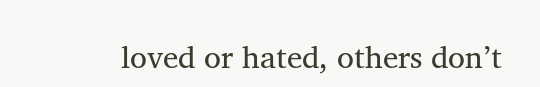loved or hated, others don’t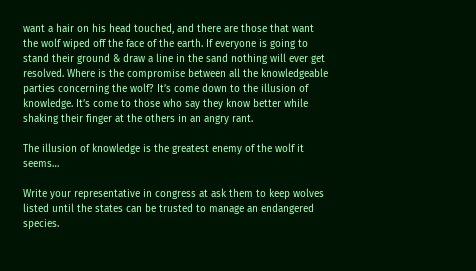want a hair on his head touched, and there are those that want the wolf wiped off the face of the earth. If everyone is going to stand their ground & draw a line in the sand nothing will ever get resolved. Where is the compromise between all the knowledgeable parties concerning the wolf? It’s come down to the illusion of knowledge. It’s come to those who say they know better while shaking their finger at the others in an angry rant.

The illusion of knowledge is the greatest enemy of the wolf it seems…

Write your representative in congress at ask them to keep wolves listed until the states can be trusted to manage an endangered species.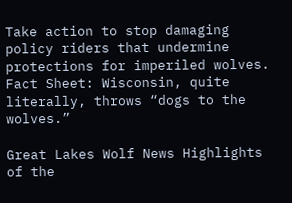Take action to stop damaging policy riders that undermine protections for imperiled wolves.
Fact Sheet: Wisconsin, quite literally, throws “dogs to the wolves.”

Great Lakes Wolf News Highlights of the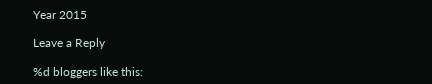Year 2015

Leave a Reply

%d bloggers like this: